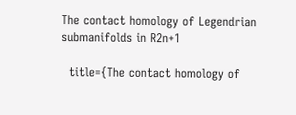The contact homology of Legendrian submanifolds in R2n+1

  title={The contact homology of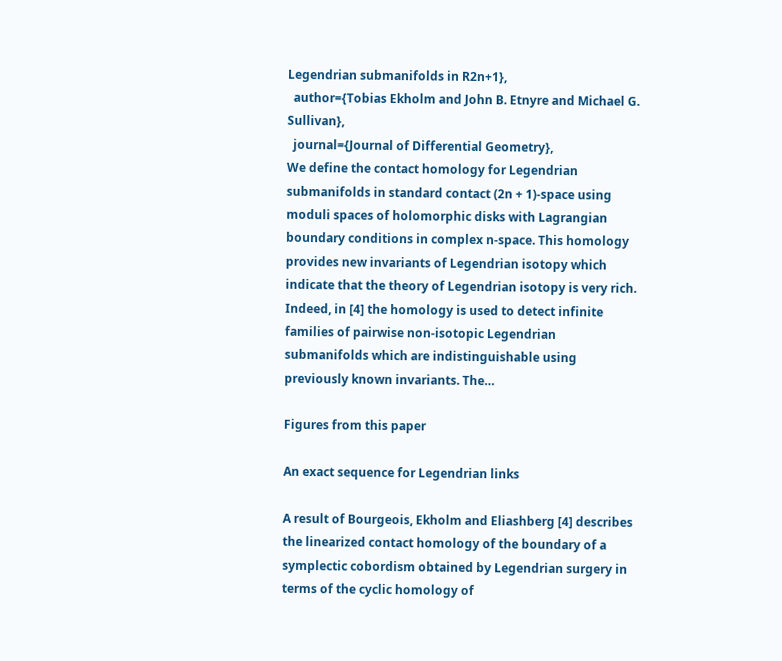Legendrian submanifolds in R2n+1},
  author={Tobias Ekholm and John B. Etnyre and Michael G. Sullivan},
  journal={Journal of Differential Geometry},
We define the contact homology for Legendrian submanifolds in standard contact (2n + 1)-space using moduli spaces of holomorphic disks with Lagrangian boundary conditions in complex n-space. This homology provides new invariants of Legendrian isotopy which indicate that the theory of Legendrian isotopy is very rich. Indeed, in [4] the homology is used to detect infinite families of pairwise non-isotopic Legendrian submanifolds which are indistinguishable using previously known invariants. The…

Figures from this paper

An exact sequence for Legendrian links

A result of Bourgeois, Ekholm and Eliashberg [4] describes the linearized contact homology of the boundary of a symplectic cobordism obtained by Legendrian surgery in terms of the cyclic homology of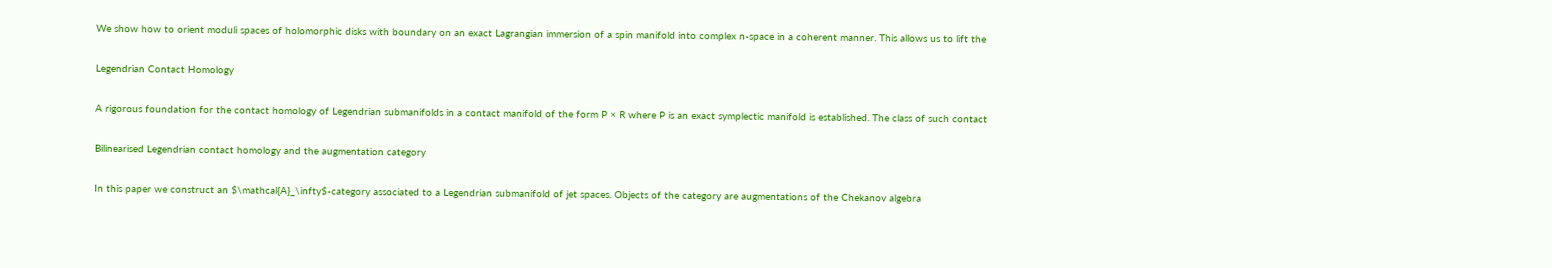We show how to orient moduli spaces of holomorphic disks with boundary on an exact Lagrangian immersion of a spin manifold into complex n-space in a coherent manner. This allows us to lift the

Legendrian Contact Homology

A rigorous foundation for the contact homology of Legendrian submanifolds in a contact manifold of the form P × R where P is an exact symplectic manifold is established. The class of such contact

Bilinearised Legendrian contact homology and the augmentation category

In this paper we construct an $\mathcal{A}_\infty$-category associated to a Legendrian submanifold of jet spaces. Objects of the category are augmentations of the Chekanov algebra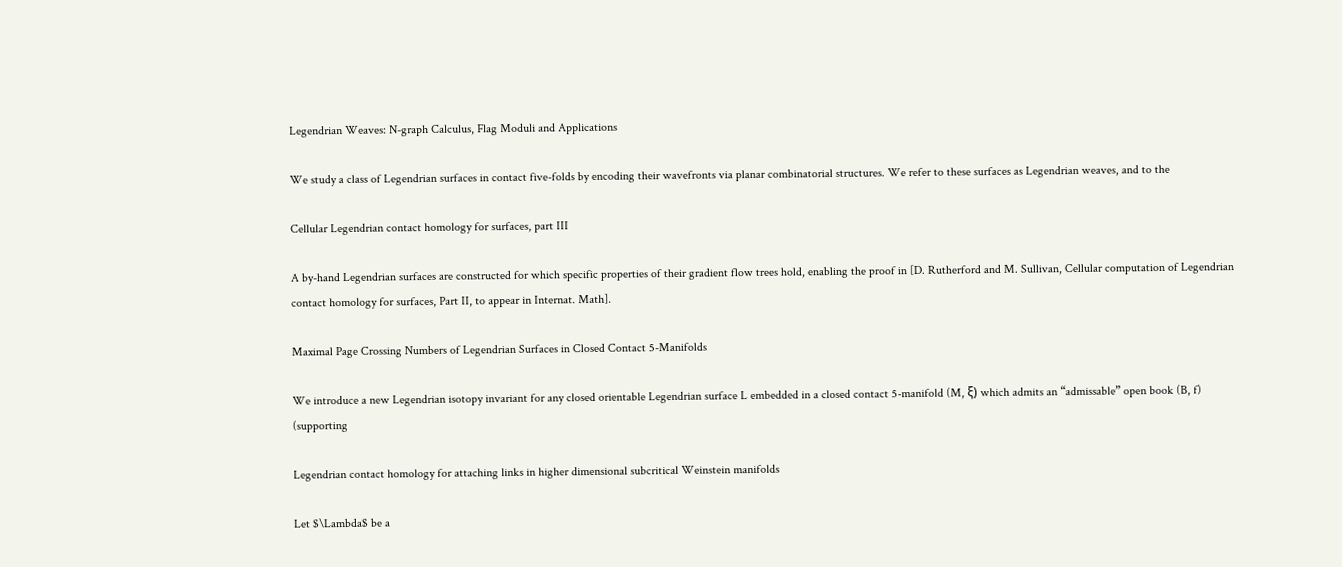Legendrian Weaves: N-graph Calculus, Flag Moduli and Applications

We study a class of Legendrian surfaces in contact five-folds by encoding their wavefronts via planar combinatorial structures. We refer to these surfaces as Legendrian weaves, and to the

Cellular Legendrian contact homology for surfaces, part III

A by-hand Legendrian surfaces are constructed for which specific properties of their gradient flow trees hold, enabling the proof in [D. Rutherford and M. Sullivan, Cellular computation of Legendrian contact homology for surfaces, Part II, to appear in Internat. Math].

Maximal Page Crossing Numbers of Legendrian Surfaces in Closed Contact 5-Manifolds

We introduce a new Legendrian isotopy invariant for any closed orientable Legendrian surface L embedded in a closed contact 5-manifold (M, ξ) which admits an “admissable” open book (B, f) (supporting

Legendrian contact homology for attaching links in higher dimensional subcritical Weinstein manifolds

Let $\Lambda$ be a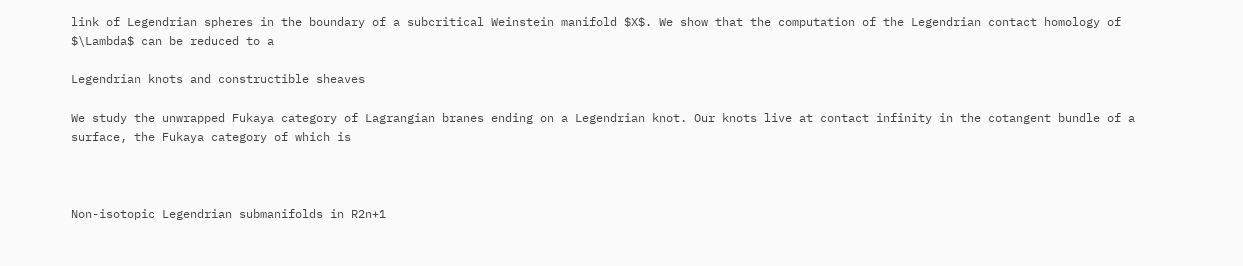link of Legendrian spheres in the boundary of a subcritical Weinstein manifold $X$. We show that the computation of the Legendrian contact homology of $\Lambda$ can be reduced to a

Legendrian knots and constructible sheaves

We study the unwrapped Fukaya category of Lagrangian branes ending on a Legendrian knot. Our knots live at contact infinity in the cotangent bundle of a surface, the Fukaya category of which is



Non-isotopic Legendrian submanifolds in R2n+1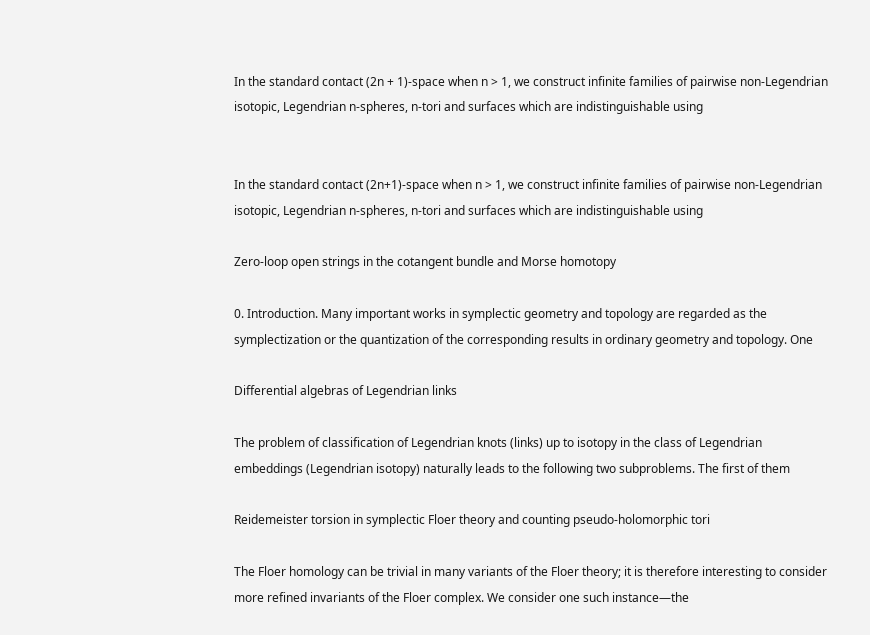In the standard contact (2n + 1)-space when n > 1, we construct infinite families of pairwise non-Legendrian isotopic, Legendrian n-spheres, n-tori and surfaces which are indistinguishable using


In the standard contact (2n+1)-space when n > 1, we construct infinite families of pairwise non-Legendrian isotopic, Legendrian n-spheres, n-tori and surfaces which are indistinguishable using

Zero-loop open strings in the cotangent bundle and Morse homotopy

0. Introduction. Many important works in symplectic geometry and topology are regarded as the symplectization or the quantization of the corresponding results in ordinary geometry and topology. One

Differential algebras of Legendrian links

The problem of classification of Legendrian knots (links) up to isotopy in the class of Legendrian embeddings (Legendrian isotopy) naturally leads to the following two subproblems. The first of them

Reidemeister torsion in symplectic Floer theory and counting pseudo-holomorphic tori

The Floer homology can be trivial in many variants of the Floer theory; it is therefore interesting to consider more refined invariants of the Floer complex. We consider one such instance—the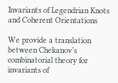Invariants of Legendrian Knots and Coherent Orientations

We provide a translation between Chekanov’s combinatorial theory for invariants of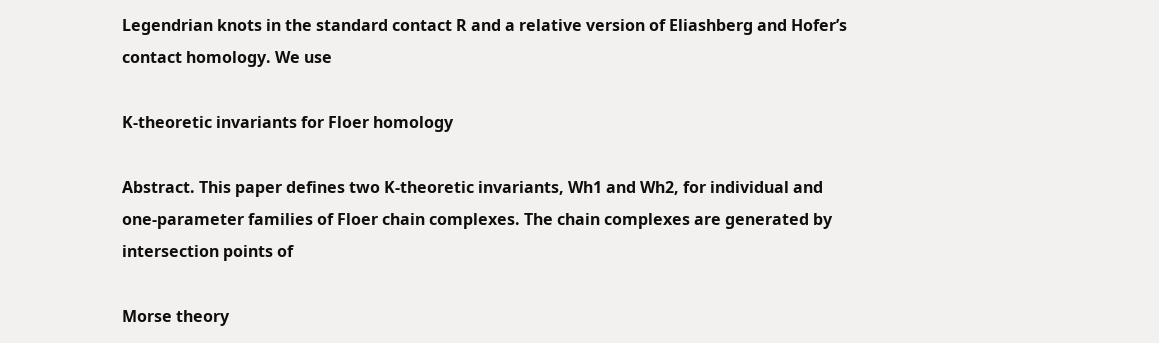Legendrian knots in the standard contact R and a relative version of Eliashberg and Hofer’s contact homology. We use

K-theoretic invariants for Floer homology

Abstract. This paper defines two K-theoretic invariants, Wh1 and Wh2, for individual and one-parameter families of Floer chain complexes. The chain complexes are generated by intersection points of

Morse theory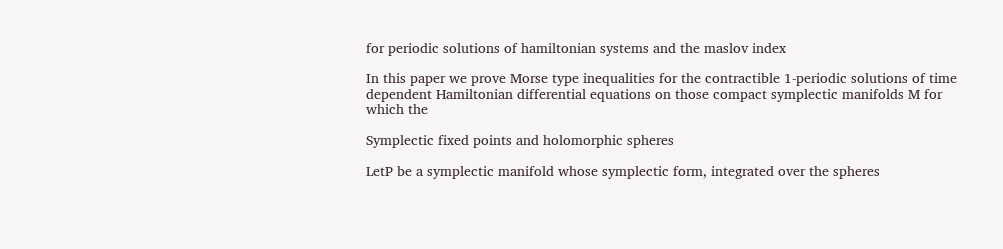for periodic solutions of hamiltonian systems and the maslov index

In this paper we prove Morse type inequalities for the contractible 1-periodic solutions of time dependent Hamiltonian differential equations on those compact symplectic manifolds M for which the

Symplectic fixed points and holomorphic spheres

LetP be a symplectic manifold whose symplectic form, integrated over the spheres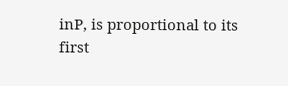inP, is proportional to its first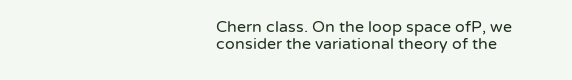Chern class. On the loop space ofP, we consider the variational theory of the